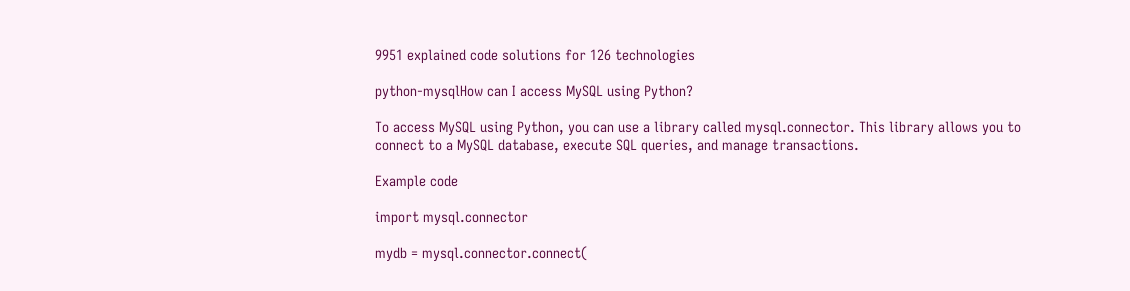9951 explained code solutions for 126 technologies

python-mysqlHow can I access MySQL using Python?

To access MySQL using Python, you can use a library called mysql.connector. This library allows you to connect to a MySQL database, execute SQL queries, and manage transactions.

Example code

import mysql.connector

mydb = mysql.connector.connect(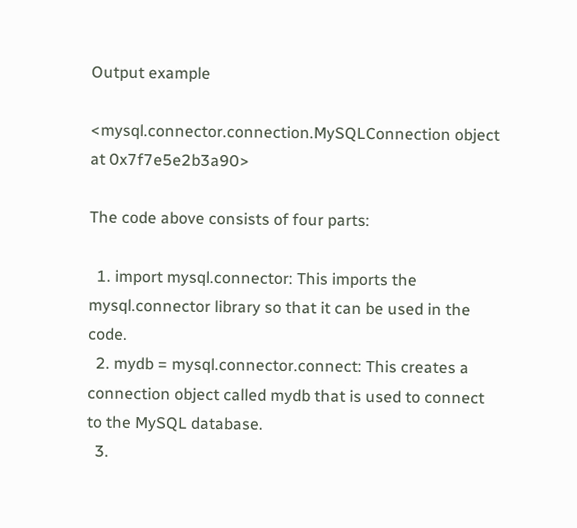Output example

<mysql.connector.connection.MySQLConnection object at 0x7f7e5e2b3a90>

The code above consists of four parts:

  1. import mysql.connector: This imports the mysql.connector library so that it can be used in the code.
  2. mydb = mysql.connector.connect: This creates a connection object called mydb that is used to connect to the MySQL database.
  3.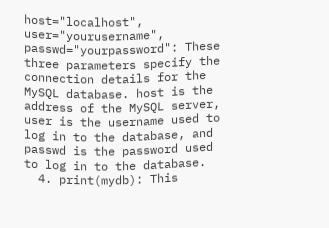host="localhost", user="yourusername", passwd="yourpassword": These three parameters specify the connection details for the MySQL database. host is the address of the MySQL server, user is the username used to log in to the database, and passwd is the password used to log in to the database.
  4. print(mydb): This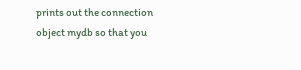prints out the connection object mydb so that you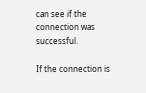can see if the connection was successful.

If the connection is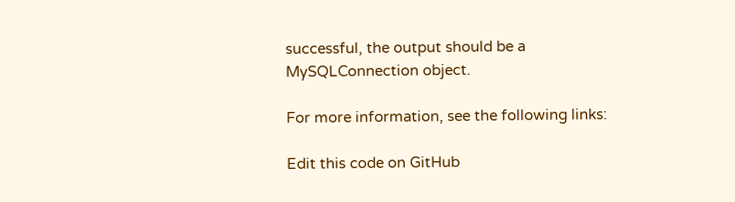successful, the output should be a MySQLConnection object.

For more information, see the following links:

Edit this code on GitHub